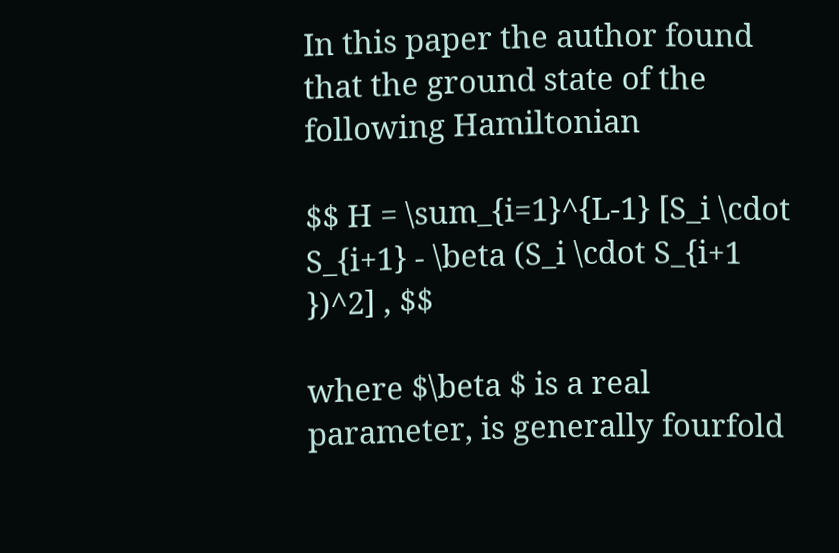In this paper the author found that the ground state of the following Hamiltonian

$$ H = \sum_{i=1}^{L-1} [S_i \cdot S_{i+1} - \beta (S_i \cdot S_{i+1 })^2] , $$

where $\beta $ is a real parameter, is generally fourfold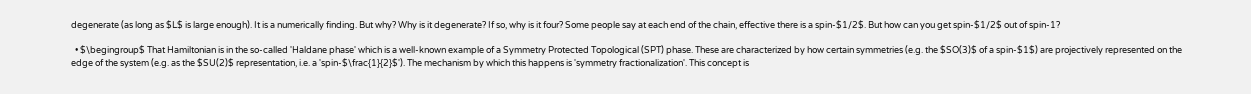degenerate (as long as $L$ is large enough). It is a numerically finding. But why? Why is it degenerate? If so, why is it four? Some people say at each end of the chain, effective there is a spin-$1/2$. But how can you get spin-$1/2$ out of spin-1?

  • $\begingroup$ That Hamiltonian is in the so-called 'Haldane phase' which is a well-known example of a Symmetry Protected Topological (SPT) phase. These are characterized by how certain symmetries (e.g. the $SO(3)$ of a spin-$1$) are projectively represented on the edge of the system (e.g. as the $SU(2)$ representation, i.e. a 'spin-$\frac{1}{2}$'). The mechanism by which this happens is 'symmetry fractionalization'. This concept is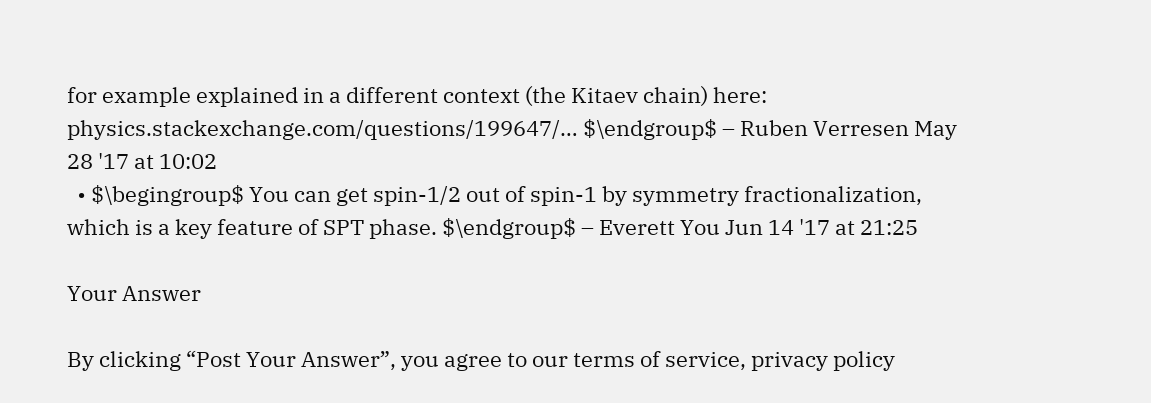for example explained in a different context (the Kitaev chain) here: physics.stackexchange.com/questions/199647/… $\endgroup$ – Ruben Verresen May 28 '17 at 10:02
  • $\begingroup$ You can get spin-1/2 out of spin-1 by symmetry fractionalization, which is a key feature of SPT phase. $\endgroup$ – Everett You Jun 14 '17 at 21:25

Your Answer

By clicking “Post Your Answer”, you agree to our terms of service, privacy policy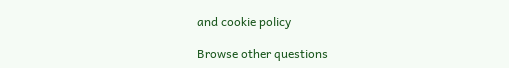and cookie policy

Browse other questions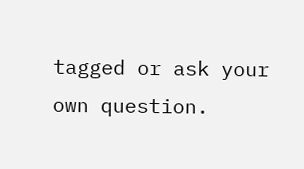tagged or ask your own question.